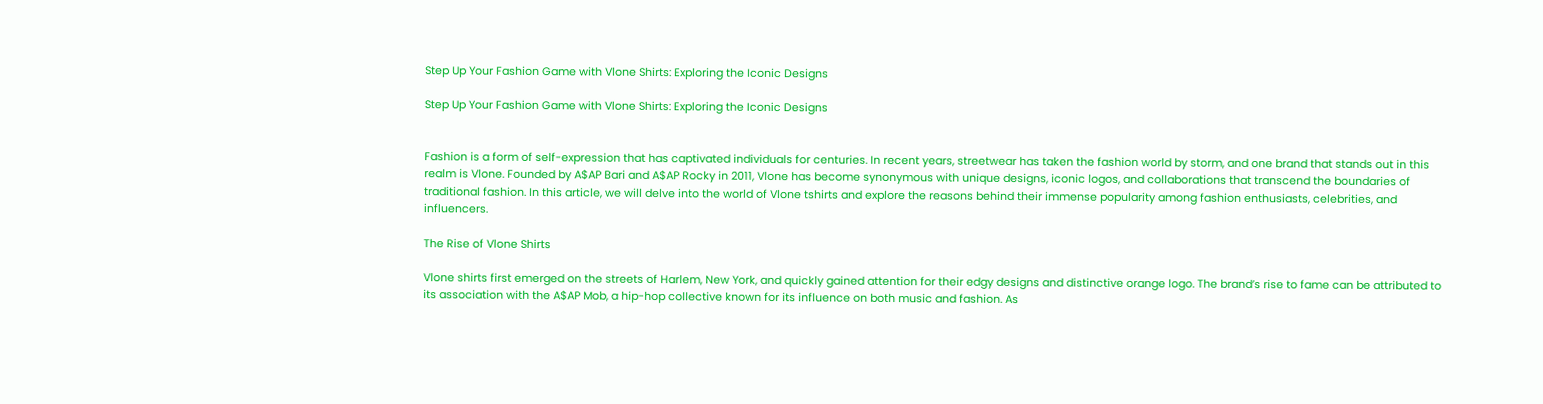Step Up Your Fashion Game with Vlone Shirts: Exploring the Iconic Designs

Step Up Your Fashion Game with Vlone Shirts: Exploring the Iconic Designs


Fashion is a form of self-expression that has captivated individuals for centuries. In recent years, streetwear has taken the fashion world by storm, and one brand that stands out in this realm is Vlone. Founded by A$AP Bari and A$AP Rocky in 2011, Vlone has become synonymous with unique designs, iconic logos, and collaborations that transcend the boundaries of traditional fashion. In this article, we will delve into the world of Vlone tshirts and explore the reasons behind their immense popularity among fashion enthusiasts, celebrities, and influencers.

The Rise of Vlone Shirts

Vlone shirts first emerged on the streets of Harlem, New York, and quickly gained attention for their edgy designs and distinctive orange logo. The brand’s rise to fame can be attributed to its association with the A$AP Mob, a hip-hop collective known for its influence on both music and fashion. As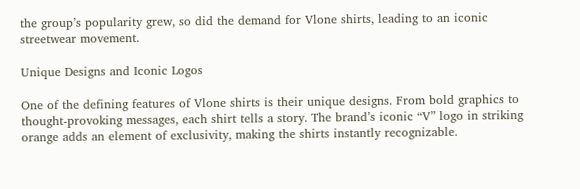the group’s popularity grew, so did the demand for Vlone shirts, leading to an iconic streetwear movement.

Unique Designs and Iconic Logos

One of the defining features of Vlone shirts is their unique designs. From bold graphics to thought-provoking messages, each shirt tells a story. The brand’s iconic “V” logo in striking orange adds an element of exclusivity, making the shirts instantly recognizable.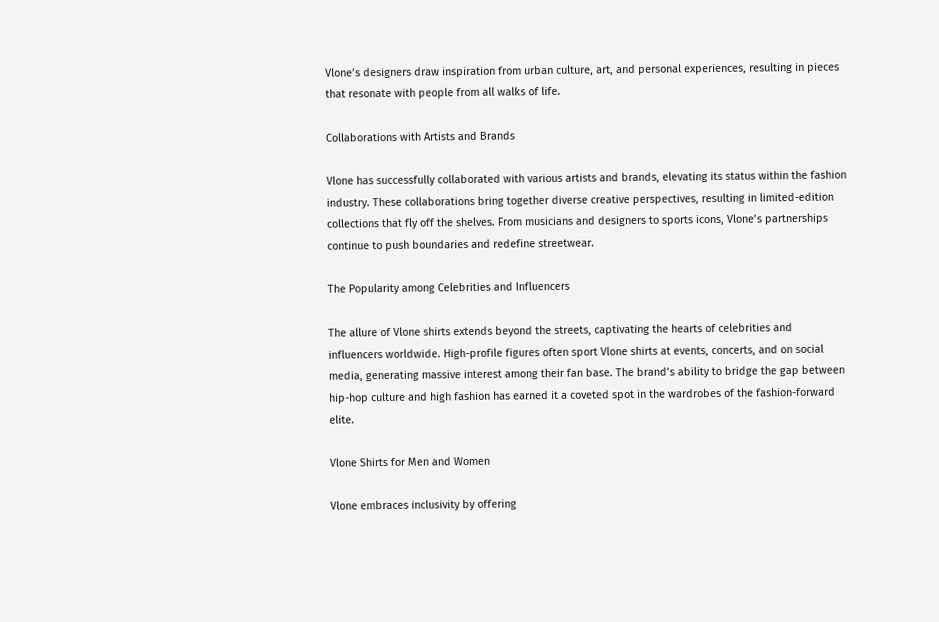Vlone’s designers draw inspiration from urban culture, art, and personal experiences, resulting in pieces that resonate with people from all walks of life.

Collaborations with Artists and Brands

Vlone has successfully collaborated with various artists and brands, elevating its status within the fashion industry. These collaborations bring together diverse creative perspectives, resulting in limited-edition collections that fly off the shelves. From musicians and designers to sports icons, Vlone’s partnerships continue to push boundaries and redefine streetwear.

The Popularity among Celebrities and Influencers

The allure of Vlone shirts extends beyond the streets, captivating the hearts of celebrities and influencers worldwide. High-profile figures often sport Vlone shirts at events, concerts, and on social media, generating massive interest among their fan base. The brand’s ability to bridge the gap between hip-hop culture and high fashion has earned it a coveted spot in the wardrobes of the fashion-forward elite.

Vlone Shirts for Men and Women

Vlone embraces inclusivity by offering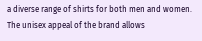a diverse range of shirts for both men and women. The unisex appeal of the brand allows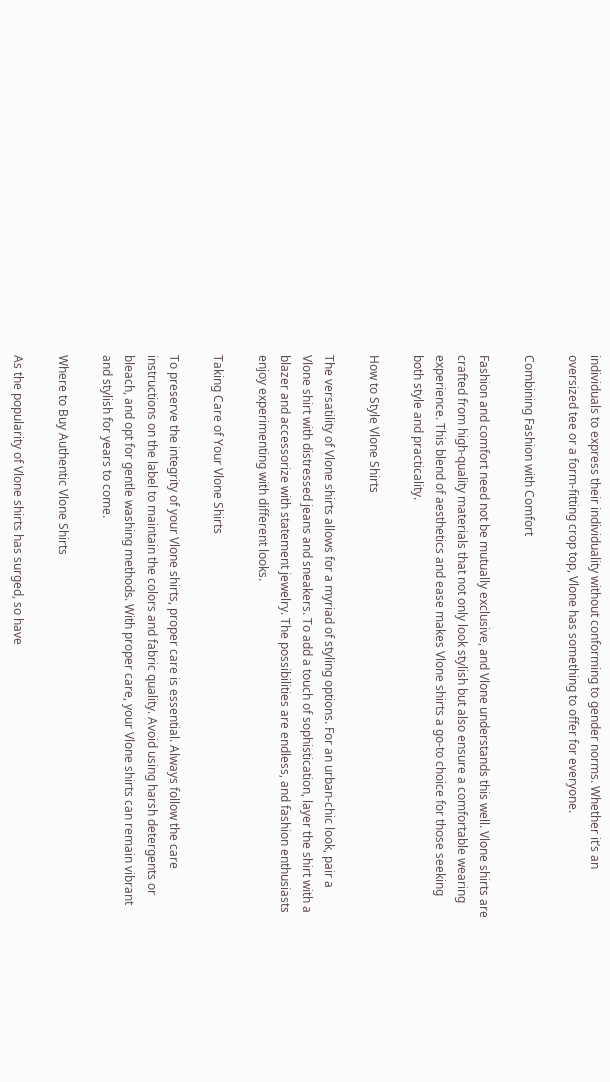individuals to express their individuality without conforming to gender norms. Whether it’s an oversized tee or a form-fitting crop top, Vlone has something to offer for everyone.

Combining Fashion with Comfort

Fashion and comfort need not be mutually exclusive, and Vlone understands this well. Vlone shirts are crafted from high-quality materials that not only look stylish but also ensure a comfortable wearing experience. This blend of aesthetics and ease makes Vlone shirts a go-to choice for those seeking both style and practicality.

How to Style Vlone Shirts

The versatility of Vlone shirts allows for a myriad of styling options. For an urban-chic look, pair a Vlone shirt with distressed jeans and sneakers. To add a touch of sophistication, layer the shirt with a blazer and accessorize with statement jewelry. The possibilities are endless, and fashion enthusiasts enjoy experimenting with different looks.

Taking Care of Your Vlone Shirts

To preserve the integrity of your Vlone shirts, proper care is essential. Always follow the care instructions on the label to maintain the colors and fabric quality. Avoid using harsh detergents or bleach, and opt for gentle washing methods. With proper care, your Vlone shirts can remain vibrant and stylish for years to come.

Where to Buy Authentic Vlone Shirts

As the popularity of Vlone shirts has surged, so have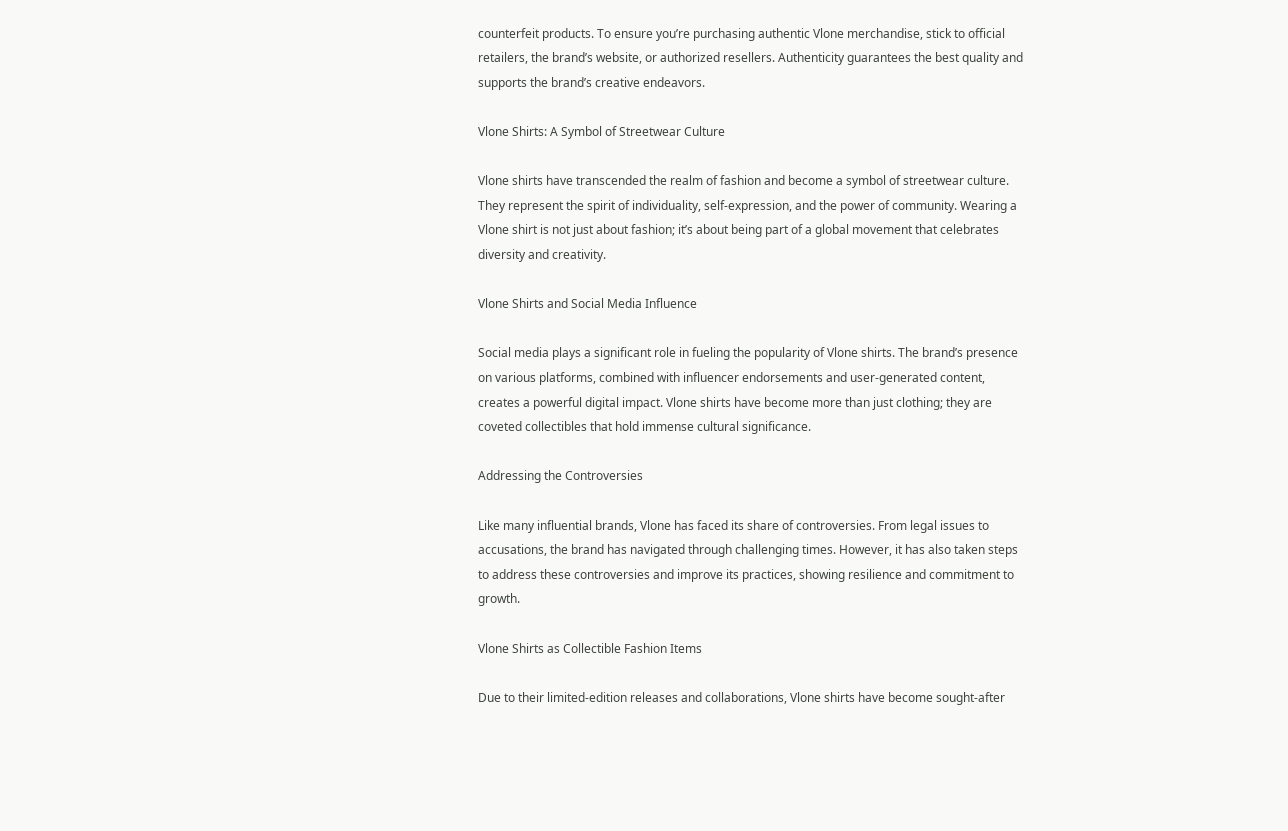counterfeit products. To ensure you’re purchasing authentic Vlone merchandise, stick to official retailers, the brand’s website, or authorized resellers. Authenticity guarantees the best quality and supports the brand’s creative endeavors.

Vlone Shirts: A Symbol of Streetwear Culture

Vlone shirts have transcended the realm of fashion and become a symbol of streetwear culture. They represent the spirit of individuality, self-expression, and the power of community. Wearing a Vlone shirt is not just about fashion; it’s about being part of a global movement that celebrates diversity and creativity.

Vlone Shirts and Social Media Influence

Social media plays a significant role in fueling the popularity of Vlone shirts. The brand’s presence on various platforms, combined with influencer endorsements and user-generated content, creates a powerful digital impact. Vlone shirts have become more than just clothing; they are coveted collectibles that hold immense cultural significance.

Addressing the Controversies

Like many influential brands, Vlone has faced its share of controversies. From legal issues to accusations, the brand has navigated through challenging times. However, it has also taken steps to address these controversies and improve its practices, showing resilience and commitment to growth.

Vlone Shirts as Collectible Fashion Items

Due to their limited-edition releases and collaborations, Vlone shirts have become sought-after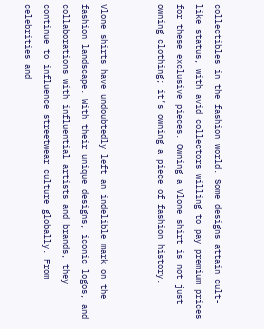collectibles in the fashion world. Some designs attain cult-like status, with avid collectors willing to pay premium prices for these exclusive pieces. Owning a Vlone shirt is not just owning clothing; it’s owning a piece of fashion history.


Vlone shirts have undoubtedly left an indelible mark on the fashion landscape. With their unique designs, iconic logos, and collaborations with influential artists and brands, they continue to influence streetwear culture globally. From celebrities and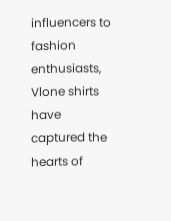influencers to fashion enthusiasts, Vlone shirts have captured the hearts of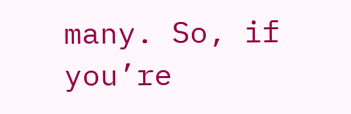many. So, if you’re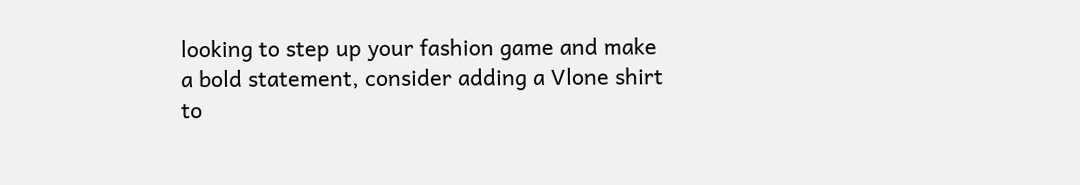looking to step up your fashion game and make a bold statement, consider adding a Vlone shirt to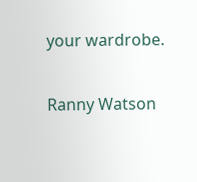your wardrobe.

Ranny Watson